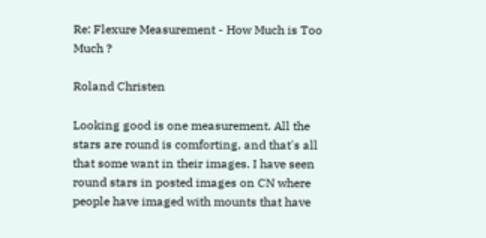Re: Flexure Measurement - How Much is Too Much ?

Roland Christen

Looking good is one measurement. All the stars are round is comforting, and that's all that some want in their images. I have seen round stars in posted images on CN where people have imaged with mounts that have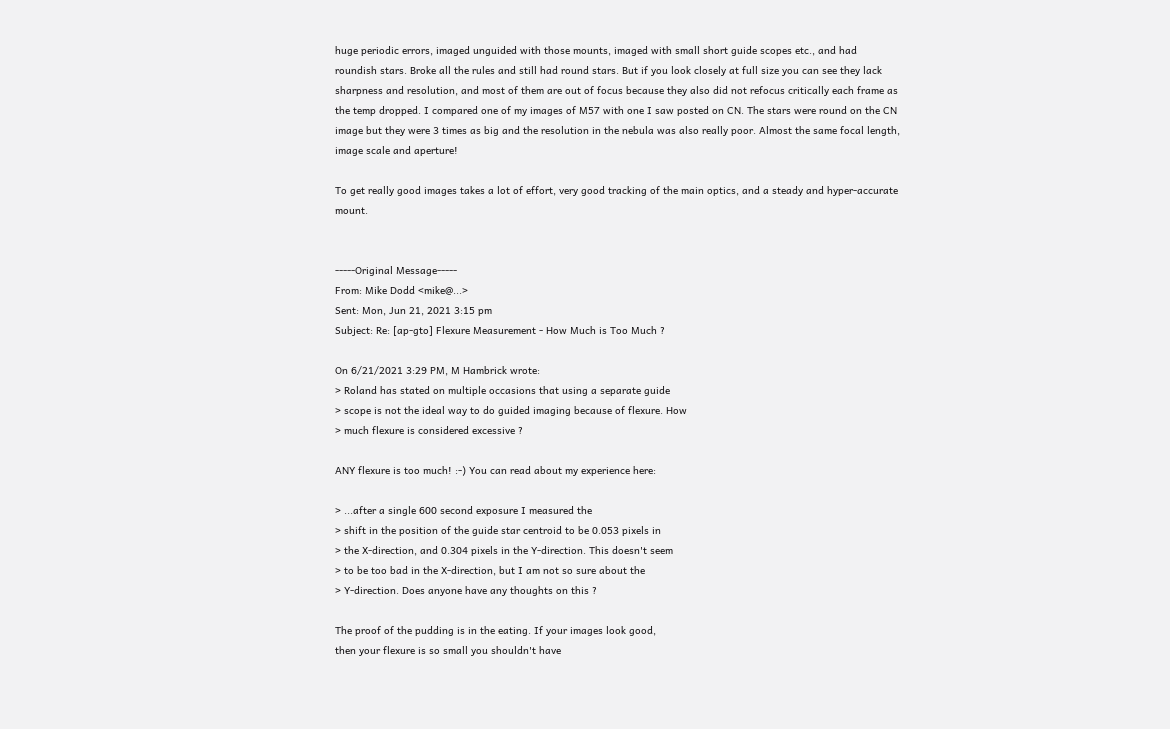huge periodic errors, imaged unguided with those mounts, imaged with small short guide scopes etc., and had roundish stars. Broke all the rules and still had round stars. But if you look closely at full size you can see they lack sharpness and resolution, and most of them are out of focus because they also did not refocus critically each frame as the temp dropped. I compared one of my images of M57 with one I saw posted on CN. The stars were round on the CN image but they were 3 times as big and the resolution in the nebula was also really poor. Almost the same focal length, image scale and aperture!

To get really good images takes a lot of effort, very good tracking of the main optics, and a steady and hyper-accurate mount.


-----Original Message-----
From: Mike Dodd <mike@...>
Sent: Mon, Jun 21, 2021 3:15 pm
Subject: Re: [ap-gto] Flexure Measurement - How Much is Too Much ?

On 6/21/2021 3:29 PM, M Hambrick wrote:
> Roland has stated on multiple occasions that using a separate guide
> scope is not the ideal way to do guided imaging because of flexure. How
> much flexure is considered excessive ?

ANY flexure is too much! :-) You can read about my experience here:

> ...after a single 600 second exposure I measured the
> shift in the position of the guide star centroid to be 0.053 pixels in
> the X-direction, and 0.304 pixels in the Y-direction. This doesn't seem
> to be too bad in the X-direction, but I am not so sure about the
> Y-direction. Does anyone have any thoughts on this ?

The proof of the pudding is in the eating. If your images look good,
then your flexure is so small you shouldn't have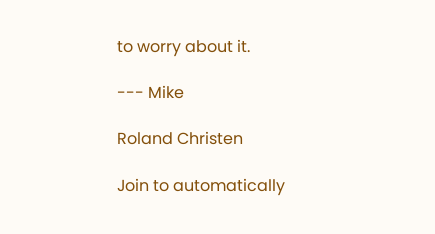to worry about it.

--- Mike

Roland Christen

Join to automatically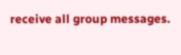receive all group messages.